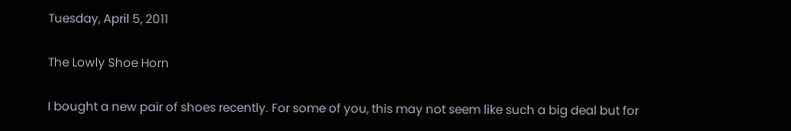Tuesday, April 5, 2011

The Lowly Shoe Horn

I bought a new pair of shoes recently. For some of you, this may not seem like such a big deal but for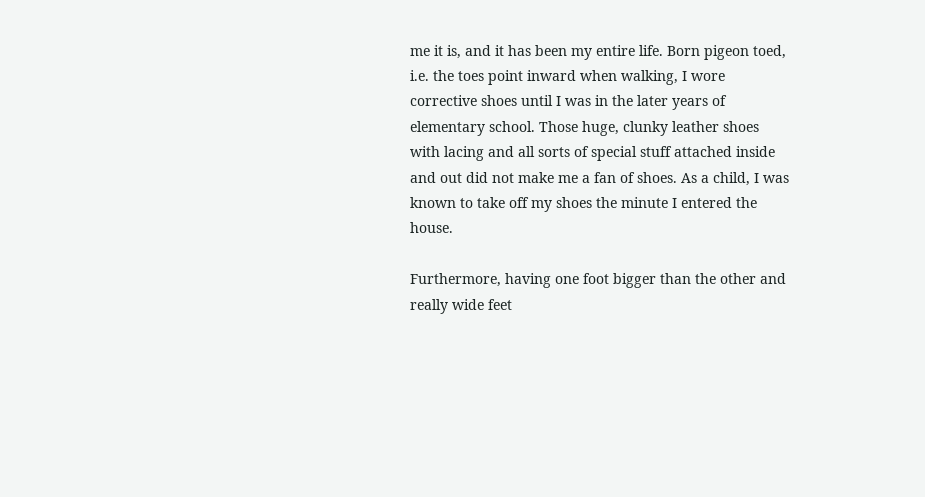me it is, and it has been my entire life. Born pigeon toed, i.e. the toes point inward when walking, I wore corrective shoes until I was in the later years of elementary school. Those huge, clunky leather shoes with lacing and all sorts of special stuff attached inside and out did not make me a fan of shoes. As a child, I was known to take off my shoes the minute I entered the house.

Furthermore, having one foot bigger than the other and really wide feet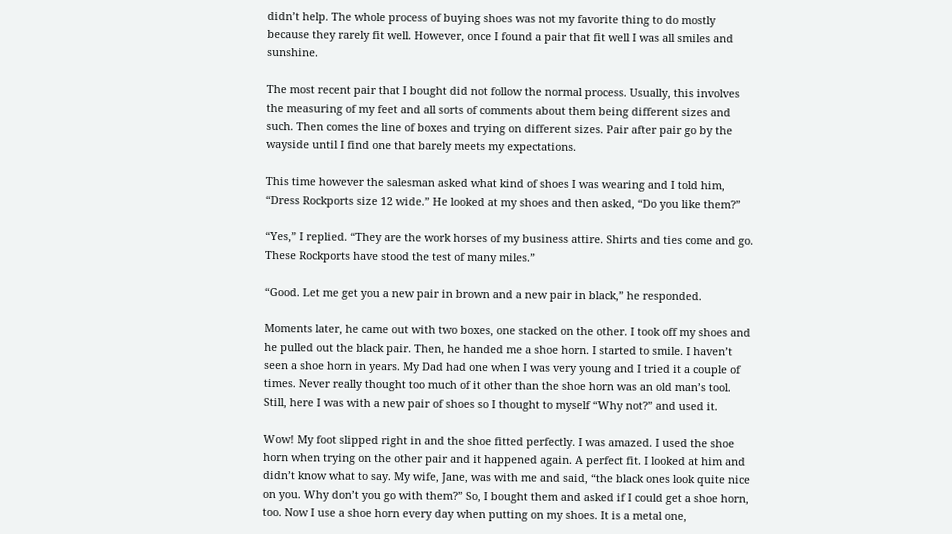didn’t help. The whole process of buying shoes was not my favorite thing to do mostly because they rarely fit well. However, once I found a pair that fit well I was all smiles and sunshine.

The most recent pair that I bought did not follow the normal process. Usually, this involves the measuring of my feet and all sorts of comments about them being different sizes and such. Then comes the line of boxes and trying on different sizes. Pair after pair go by the wayside until I find one that barely meets my expectations.

This time however the salesman asked what kind of shoes I was wearing and I told him, “Dress Rockports size 12 wide.” He looked at my shoes and then asked, “Do you like them?”

“Yes,” I replied. “They are the work horses of my business attire. Shirts and ties come and go. These Rockports have stood the test of many miles.”

“Good. Let me get you a new pair in brown and a new pair in black,” he responded.

Moments later, he came out with two boxes, one stacked on the other. I took off my shoes and he pulled out the black pair. Then, he handed me a shoe horn. I started to smile. I haven’t seen a shoe horn in years. My Dad had one when I was very young and I tried it a couple of times. Never really thought too much of it other than the shoe horn was an old man’s tool. Still, here I was with a new pair of shoes so I thought to myself “Why not?” and used it.

Wow! My foot slipped right in and the shoe fitted perfectly. I was amazed. I used the shoe horn when trying on the other pair and it happened again. A perfect fit. I looked at him and didn’t know what to say. My wife, Jane, was with me and said, “the black ones look quite nice on you. Why don’t you go with them?” So, I bought them and asked if I could get a shoe horn, too. Now I use a shoe horn every day when putting on my shoes. It is a metal one,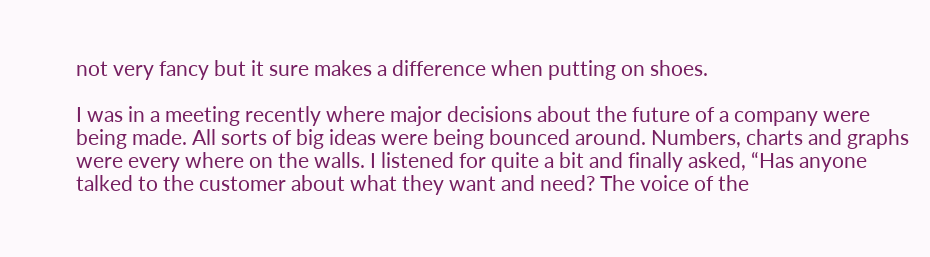not very fancy but it sure makes a difference when putting on shoes.

I was in a meeting recently where major decisions about the future of a company were being made. All sorts of big ideas were being bounced around. Numbers, charts and graphs were every where on the walls. I listened for quite a bit and finally asked, “Has anyone talked to the customer about what they want and need? The voice of the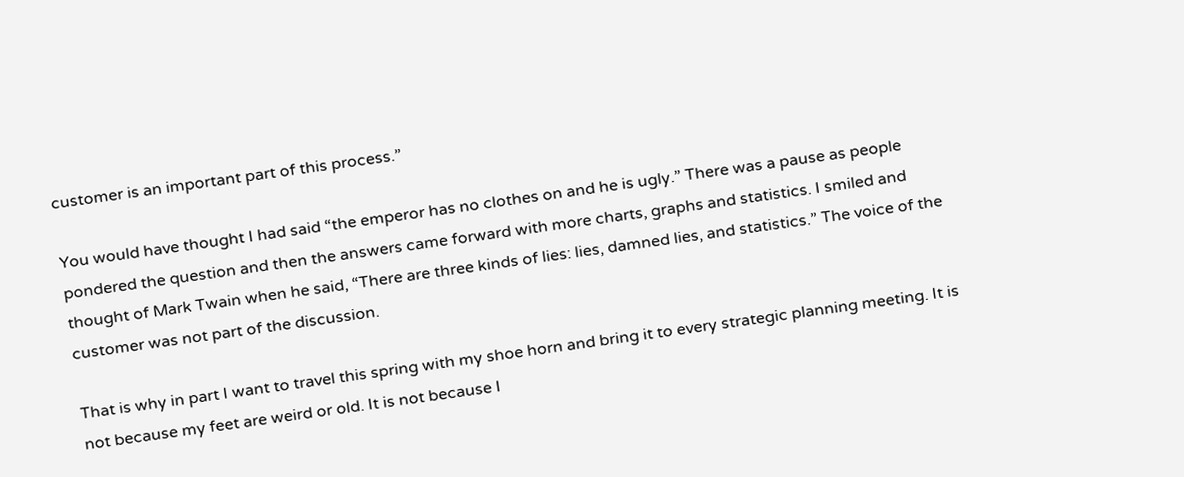customer is an important part of this process.”

You would have thought I had said “the emperor has no clothes on and he is ugly.” There was a pause as people pondered the question and then the answers came forward with more charts, graphs and statistics. I smiled and thought of Mark Twain when he said, “There are three kinds of lies: lies, damned lies, and statistics.” The voice of the customer was not part of the discussion.

That is why in part I want to travel this spring with my shoe horn and bring it to every strategic planning meeting. It is not because my feet are weird or old. It is not because I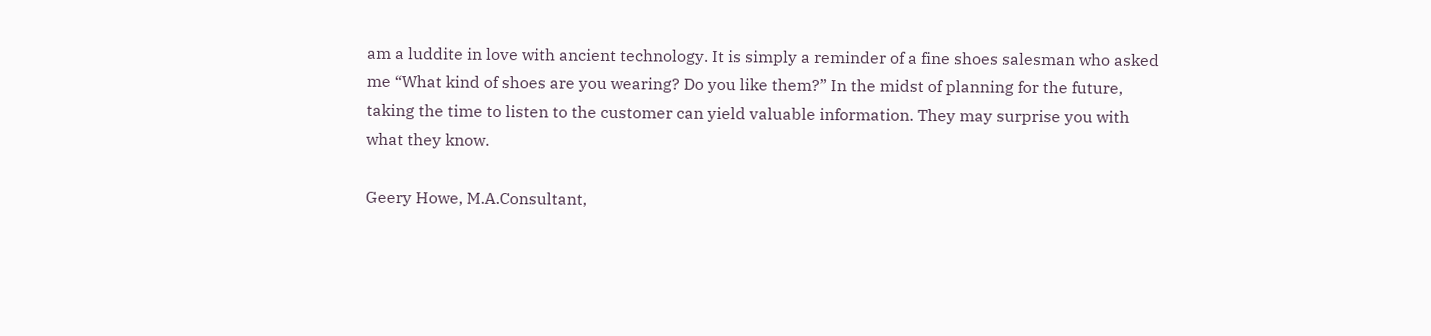am a luddite in love with ancient technology. It is simply a reminder of a fine shoes salesman who asked me “What kind of shoes are you wearing? Do you like them?” In the midst of planning for the future, taking the time to listen to the customer can yield valuable information. They may surprise you with what they know.

Geery Howe, M.A.Consultant,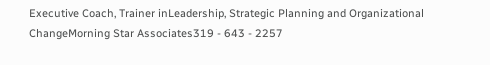Executive Coach, Trainer inLeadership, Strategic Planning and Organizational ChangeMorning Star Associates319 - 643 - 2257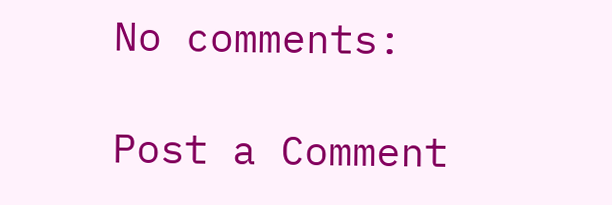No comments:

Post a Comment